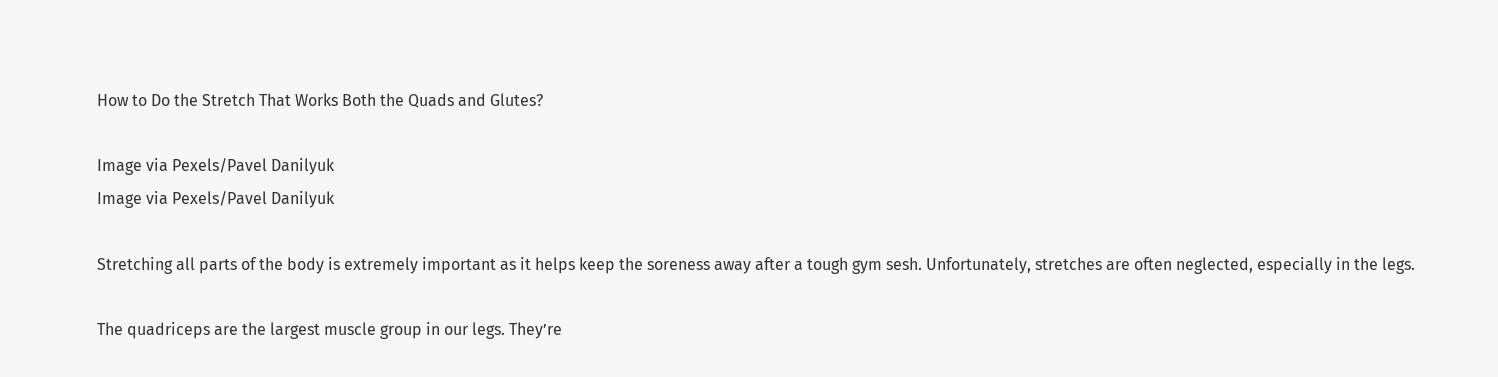How to Do the Stretch That Works Both the Quads and Glutes?

Image via Pexels/Pavel Danilyuk
Image via Pexels/Pavel Danilyuk

Stretching all parts of the body is extremely important as it helps keep the soreness away after a tough gym sesh. Unfortunately, stretches are often neglected, especially in the legs.

The quadriceps are the largest muscle group in our legs. They’re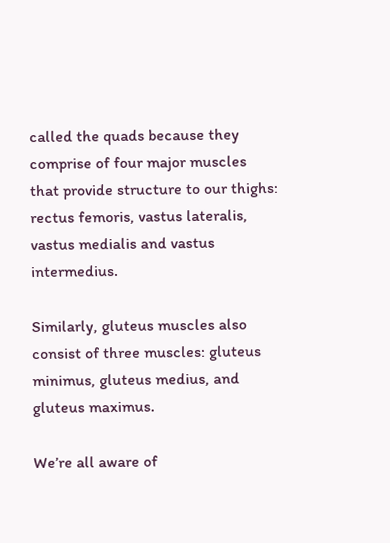called the quads because they comprise of four major muscles that provide structure to our thighs: rectus femoris, vastus lateralis, vastus medialis and vastus intermedius.

Similarly, gluteus muscles also consist of three muscles: gluteus minimus, gluteus medius, and gluteus maximus.

We’re all aware of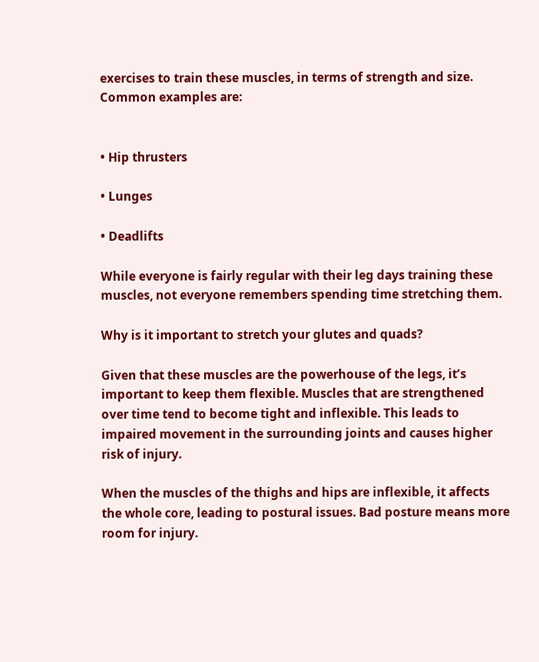exercises to train these muscles, in terms of strength and size. Common examples are:


• Hip thrusters

• Lunges

• Deadlifts

While everyone is fairly regular with their leg days training these muscles, not everyone remembers spending time stretching them.

Why is it important to stretch your glutes and quads?

Given that these muscles are the powerhouse of the legs, it’s important to keep them flexible. Muscles that are strengthened over time tend to become tight and inflexible. This leads to impaired movement in the surrounding joints and causes higher risk of injury.

When the muscles of the thighs and hips are inflexible, it affects the whole core, leading to postural issues. Bad posture means more room for injury.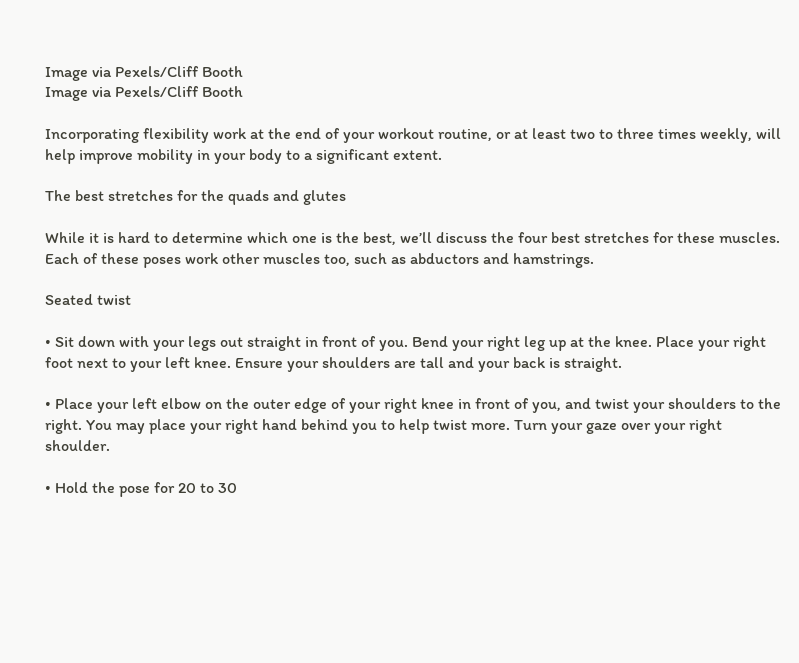Image via Pexels/Cliff Booth
Image via Pexels/Cliff Booth

Incorporating flexibility work at the end of your workout routine, or at least two to three times weekly, will help improve mobility in your body to a significant extent.

The best stretches for the quads and glutes

While it is hard to determine which one is the best, we’ll discuss the four best stretches for these muscles. Each of these poses work other muscles too, such as abductors and hamstrings.

Seated twist

• Sit down with your legs out straight in front of you. Bend your right leg up at the knee. Place your right foot next to your left knee. Ensure your shoulders are tall and your back is straight.

• Place your left elbow on the outer edge of your right knee in front of you, and twist your shoulders to the right. You may place your right hand behind you to help twist more. Turn your gaze over your right shoulder.

• Hold the pose for 20 to 30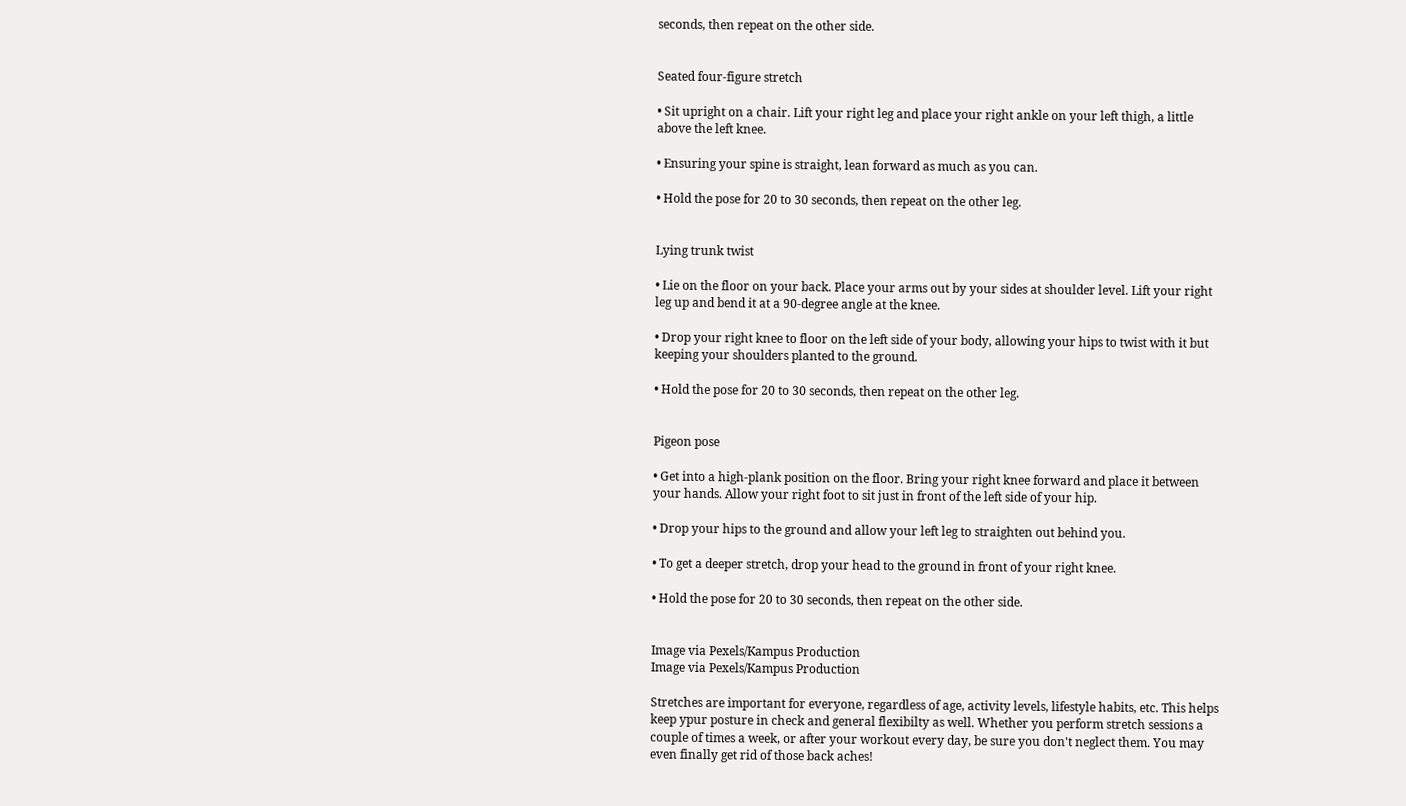seconds, then repeat on the other side.


Seated four-figure stretch

• Sit upright on a chair. Lift your right leg and place your right ankle on your left thigh, a little above the left knee.

• Ensuring your spine is straight, lean forward as much as you can.

• Hold the pose for 20 to 30 seconds, then repeat on the other leg.


Lying trunk twist

• Lie on the floor on your back. Place your arms out by your sides at shoulder level. Lift your right leg up and bend it at a 90-degree angle at the knee.

• Drop your right knee to floor on the left side of your body, allowing your hips to twist with it but keeping your shoulders planted to the ground.

• Hold the pose for 20 to 30 seconds, then repeat on the other leg.


Pigeon pose

• Get into a high-plank position on the floor. Bring your right knee forward and place it between your hands. Allow your right foot to sit just in front of the left side of your hip.

• Drop your hips to the ground and allow your left leg to straighten out behind you.

• To get a deeper stretch, drop your head to the ground in front of your right knee.

• Hold the pose for 20 to 30 seconds, then repeat on the other side.


Image via Pexels/Kampus Production
Image via Pexels/Kampus Production

Stretches are important for everyone, regardless of age, activity levels, lifestyle habits, etc. This helps keep ypur posture in check and general flexibilty as well. Whether you perform stretch sessions a couple of times a week, or after your workout every day, be sure you don't neglect them. You may even finally get rid of those back aches!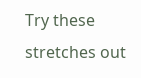Try these stretches out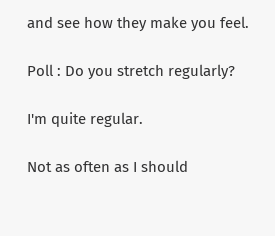and see how they make you feel.

Poll : Do you stretch regularly?

I'm quite regular.

Not as often as I should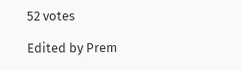52 votes

Edited by Prem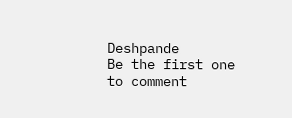Deshpande
Be the first one to comment